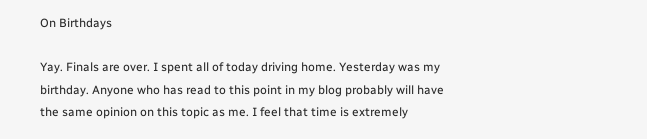On Birthdays

Yay. Finals are over. I spent all of today driving home. Yesterday was my birthday. Anyone who has read to this point in my blog probably will have the same opinion on this topic as me. I feel that time is extremely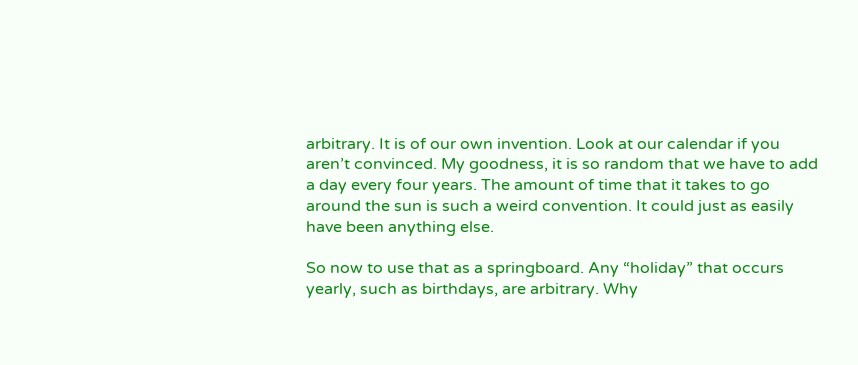arbitrary. It is of our own invention. Look at our calendar if you aren’t convinced. My goodness, it is so random that we have to add a day every four years. The amount of time that it takes to go around the sun is such a weird convention. It could just as easily have been anything else.

So now to use that as a springboard. Any “holiday” that occurs yearly, such as birthdays, are arbitrary. Why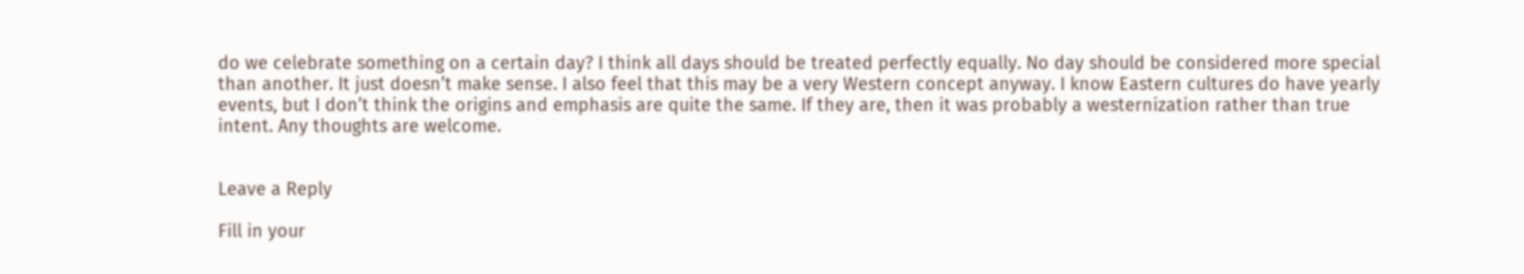do we celebrate something on a certain day? I think all days should be treated perfectly equally. No day should be considered more special than another. It just doesn’t make sense. I also feel that this may be a very Western concept anyway. I know Eastern cultures do have yearly events, but I don’t think the origins and emphasis are quite the same. If they are, then it was probably a westernization rather than true intent. Any thoughts are welcome.


Leave a Reply

Fill in your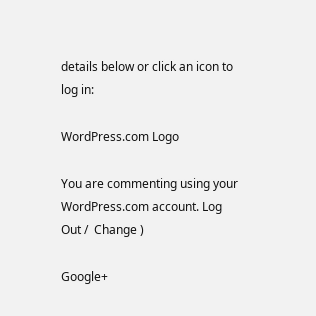details below or click an icon to log in:

WordPress.com Logo

You are commenting using your WordPress.com account. Log Out /  Change )

Google+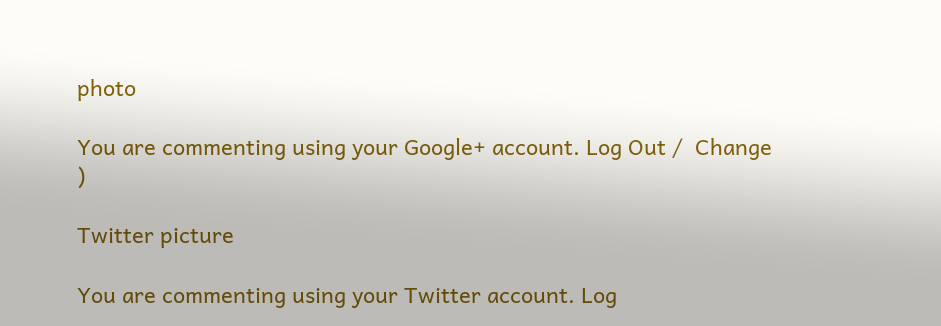photo

You are commenting using your Google+ account. Log Out /  Change )

Twitter picture

You are commenting using your Twitter account. Log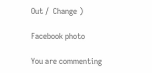Out /  Change )

Facebook photo

You are commenting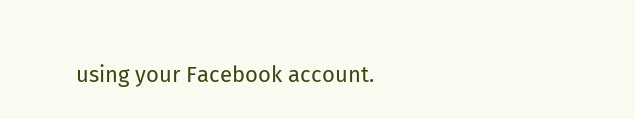using your Facebook account.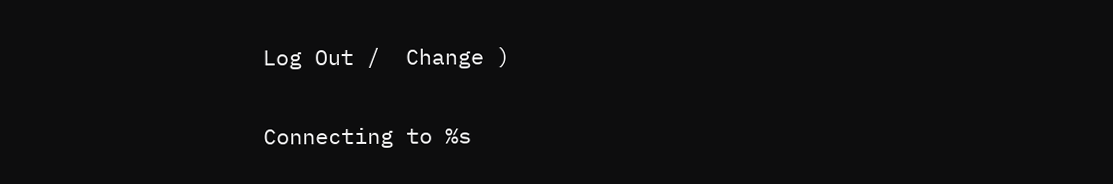Log Out /  Change )


Connecting to %s